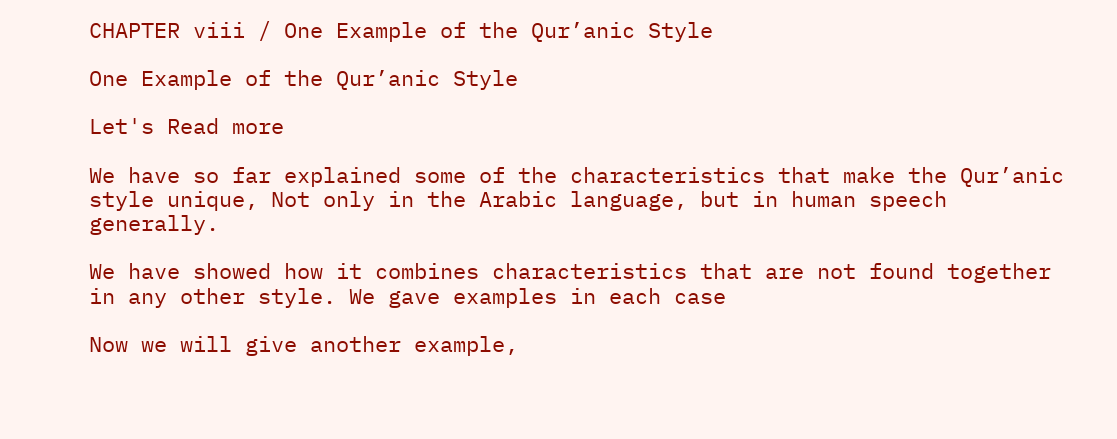CHAPTER viii / One Example of the Qur’anic Style

One Example of the Qur’anic Style

Let's Read more

We have so far explained some of the characteristics that make the Qur’anic style unique, Not only in the Arabic language, but in human speech generally.

We have showed how it combines characteristics that are not found together in any other style. We gave examples in each case

Now we will give another example,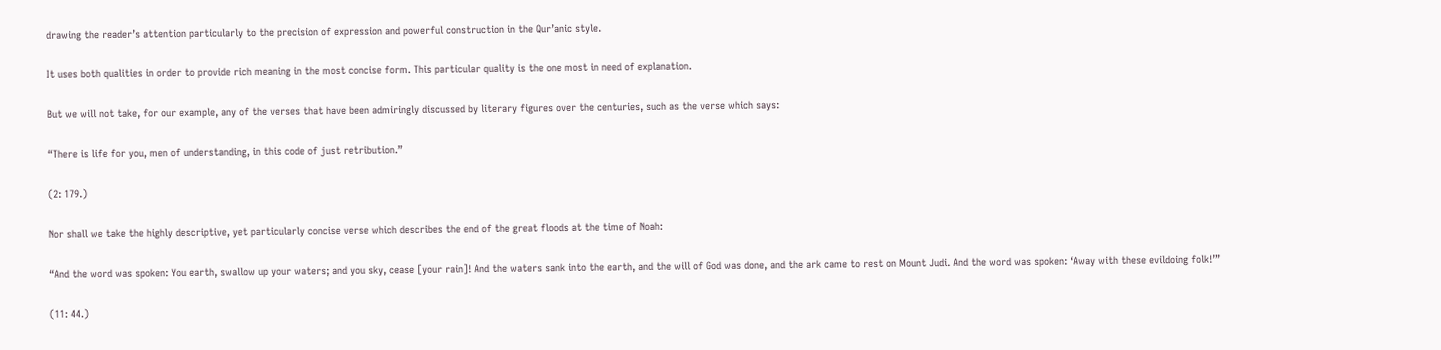drawing the reader’s attention particularly to the precision of expression and powerful construction in the Qur’anic style.

It uses both qualities in order to provide rich meaning in the most concise form. This particular quality is the one most in need of explanation.

But we will not take, for our example, any of the verses that have been admiringly discussed by literary figures over the centuries, such as the verse which says:

“There is life for you, men of understanding, in this code of just retribution.”

(2: 179.)

Nor shall we take the highly descriptive, yet particularly concise verse which describes the end of the great floods at the time of Noah:

“And the word was spoken: You earth, swallow up your waters; and you sky, cease [your rain]! And the waters sank into the earth, and the will of God was done, and the ark came to rest on Mount Judi. And the word was spoken: ‘Away with these evildoing folk!’”

(11: 44.)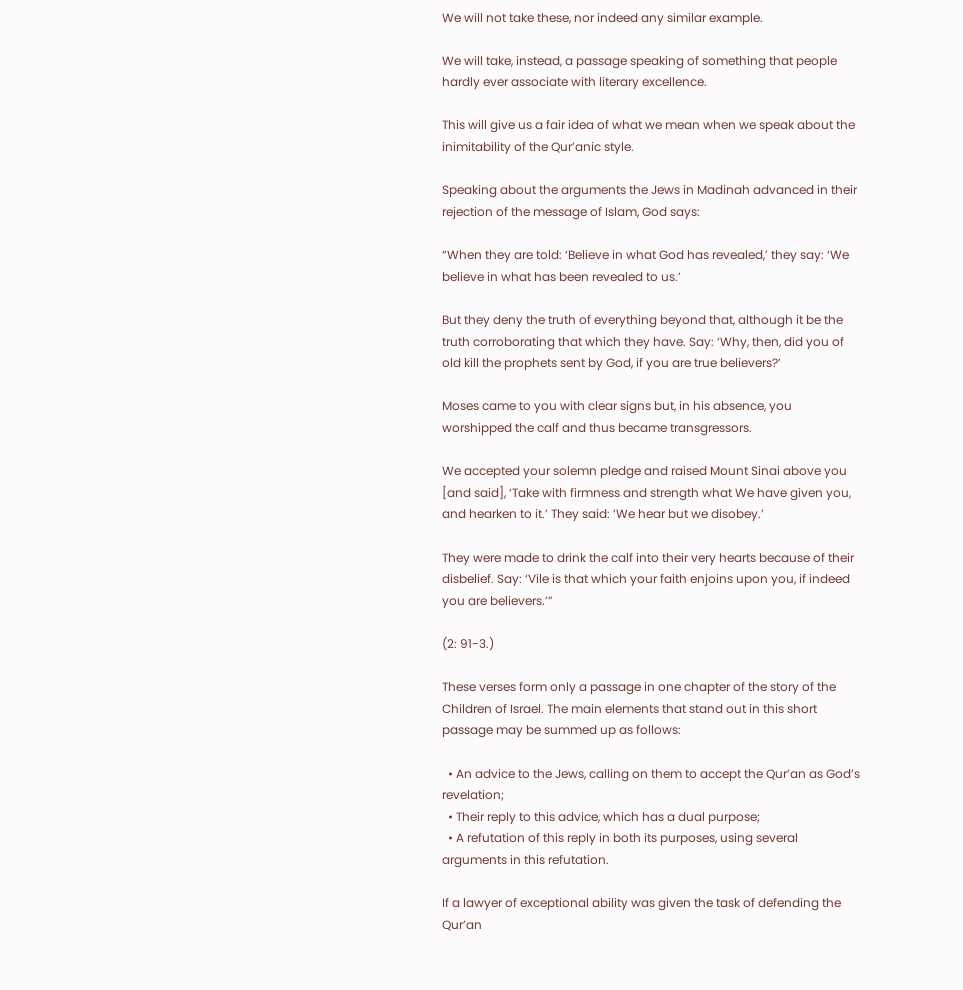We will not take these, nor indeed any similar example.

We will take, instead, a passage speaking of something that people hardly ever associate with literary excellence.

This will give us a fair idea of what we mean when we speak about the inimitability of the Qur’anic style.

Speaking about the arguments the Jews in Madinah advanced in their rejection of the message of Islam, God says:

“When they are told: ‘Believe in what God has revealed,’ they say: ‘We believe in what has been revealed to us.’

But they deny the truth of everything beyond that, although it be the truth corroborating that which they have. Say: ‘Why, then, did you of old kill the prophets sent by God, if you are true believers?’

Moses came to you with clear signs but, in his absence, you worshipped the calf and thus became transgressors.

We accepted your solemn pledge and raised Mount Sinai above you [and said], ‘Take with firmness and strength what We have given you, and hearken to it.’ They said: ‘We hear but we disobey.’

They were made to drink the calf into their very hearts because of their disbelief. Say: ‘Vile is that which your faith enjoins upon you, if indeed you are believers.’”

(2: 91-3.)

These verses form only a passage in one chapter of the story of the Children of Israel. The main elements that stand out in this short passage may be summed up as follows:

  • An advice to the Jews, calling on them to accept the Qur’an as God’s revelation;
  • Their reply to this advice, which has a dual purpose;
  • A refutation of this reply in both its purposes, using several arguments in this refutation.

If a lawyer of exceptional ability was given the task of defending the Qur’an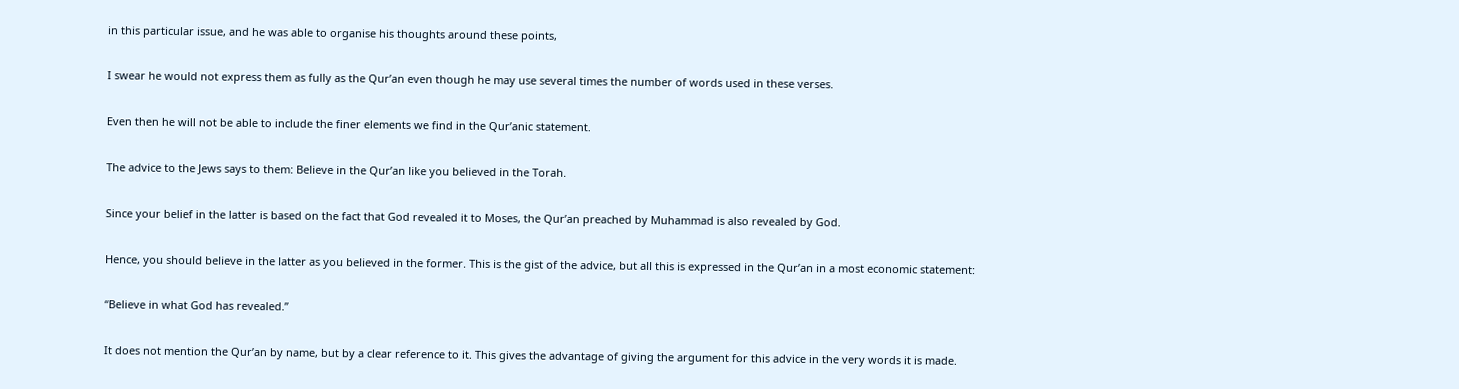in this particular issue, and he was able to organise his thoughts around these points,

I swear he would not express them as fully as the Qur’an even though he may use several times the number of words used in these verses.

Even then he will not be able to include the finer elements we find in the Qur’anic statement.

The advice to the Jews says to them: Believe in the Qur’an like you believed in the Torah.

Since your belief in the latter is based on the fact that God revealed it to Moses, the Qur’an preached by Muhammad is also revealed by God.

Hence, you should believe in the latter as you believed in the former. This is the gist of the advice, but all this is expressed in the Qur’an in a most economic statement:

“Believe in what God has revealed.”

It does not mention the Qur’an by name, but by a clear reference to it. This gives the advantage of giving the argument for this advice in the very words it is made.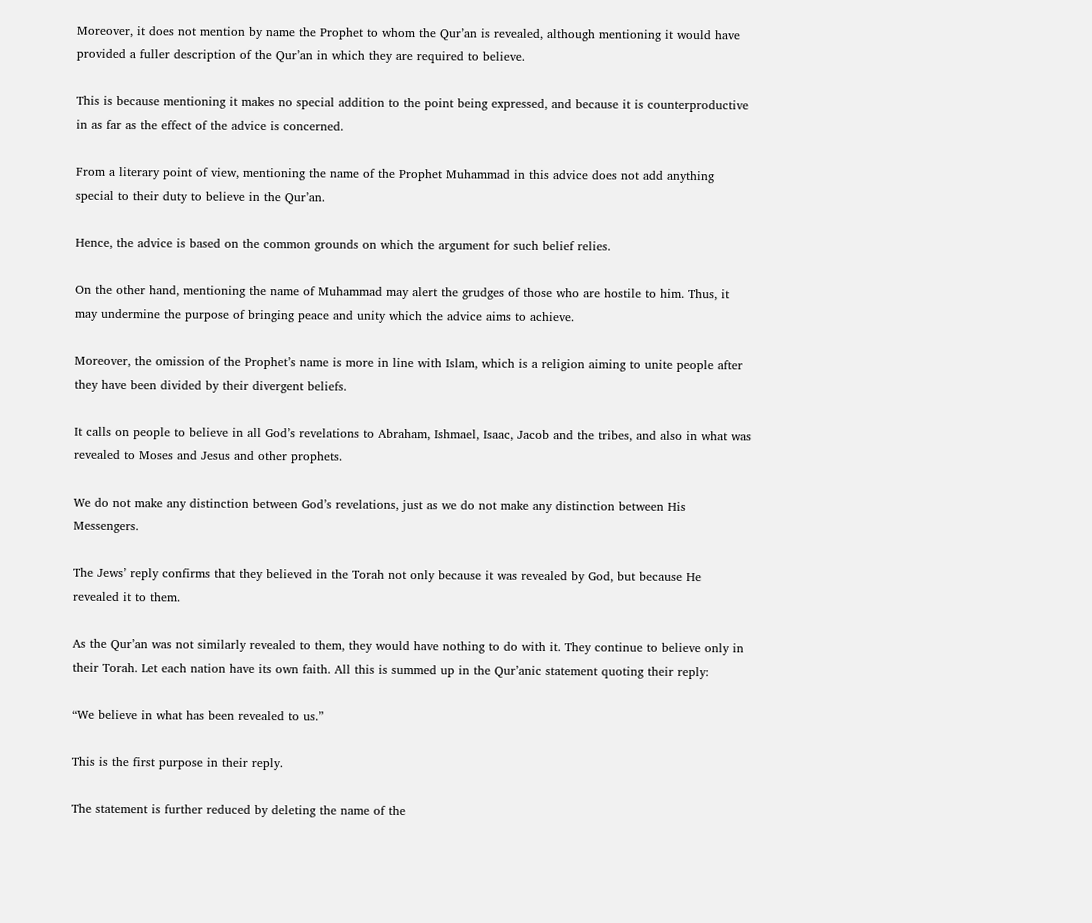Moreover, it does not mention by name the Prophet to whom the Qur’an is revealed, although mentioning it would have provided a fuller description of the Qur’an in which they are required to believe.

This is because mentioning it makes no special addition to the point being expressed, and because it is counterproductive in as far as the effect of the advice is concerned.

From a literary point of view, mentioning the name of the Prophet Muhammad in this advice does not add anything special to their duty to believe in the Qur’an.

Hence, the advice is based on the common grounds on which the argument for such belief relies.

On the other hand, mentioning the name of Muhammad may alert the grudges of those who are hostile to him. Thus, it may undermine the purpose of bringing peace and unity which the advice aims to achieve.

Moreover, the omission of the Prophet’s name is more in line with Islam, which is a religion aiming to unite people after they have been divided by their divergent beliefs.

It calls on people to believe in all God’s revelations to Abraham, Ishmael, Isaac, Jacob and the tribes, and also in what was revealed to Moses and Jesus and other prophets.

We do not make any distinction between God’s revelations, just as we do not make any distinction between His Messengers.

The Jews’ reply confirms that they believed in the Torah not only because it was revealed by God, but because He revealed it to them.

As the Qur’an was not similarly revealed to them, they would have nothing to do with it. They continue to believe only in their Torah. Let each nation have its own faith. All this is summed up in the Qur’anic statement quoting their reply:

“We believe in what has been revealed to us.”

This is the first purpose in their reply.

The statement is further reduced by deleting the name of the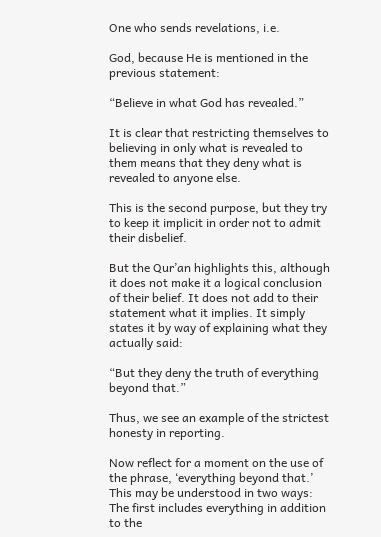One who sends revelations, i.e.

God, because He is mentioned in the previous statement:

“Believe in what God has revealed.”

It is clear that restricting themselves to believing in only what is revealed to them means that they deny what is revealed to anyone else.

This is the second purpose, but they try to keep it implicit in order not to admit their disbelief.

But the Qur’an highlights this, although it does not make it a logical conclusion of their belief. It does not add to their statement what it implies. It simply states it by way of explaining what they actually said:

“But they deny the truth of everything beyond that.”

Thus, we see an example of the strictest honesty in reporting.

Now reflect for a moment on the use of the phrase, ‘everything beyond that.’ This may be understood in two ways: The first includes everything in addition to the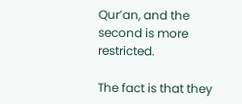Qur’an, and the second is more restricted.

The fact is that they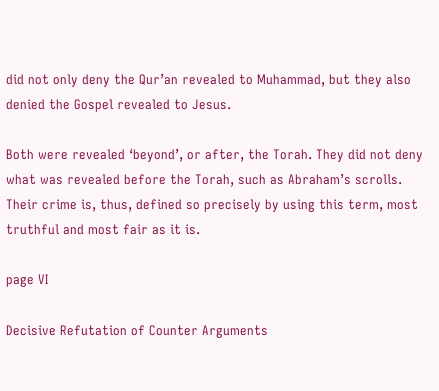did not only deny the Qur’an revealed to Muhammad, but they also denied the Gospel revealed to Jesus.

Both were revealed ‘beyond’, or after, the Torah. They did not deny what was revealed before the Torah, such as Abraham’s scrolls. Their crime is, thus, defined so precisely by using this term, most truthful and most fair as it is.

page VI

Decisive Refutation of Counter Arguments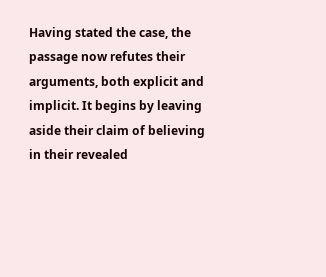Having stated the case, the passage now refutes their arguments, both explicit and implicit. It begins by leaving aside their claim of believing in their revealed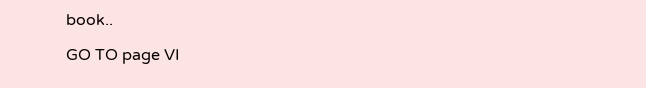book..

GO TO page VI